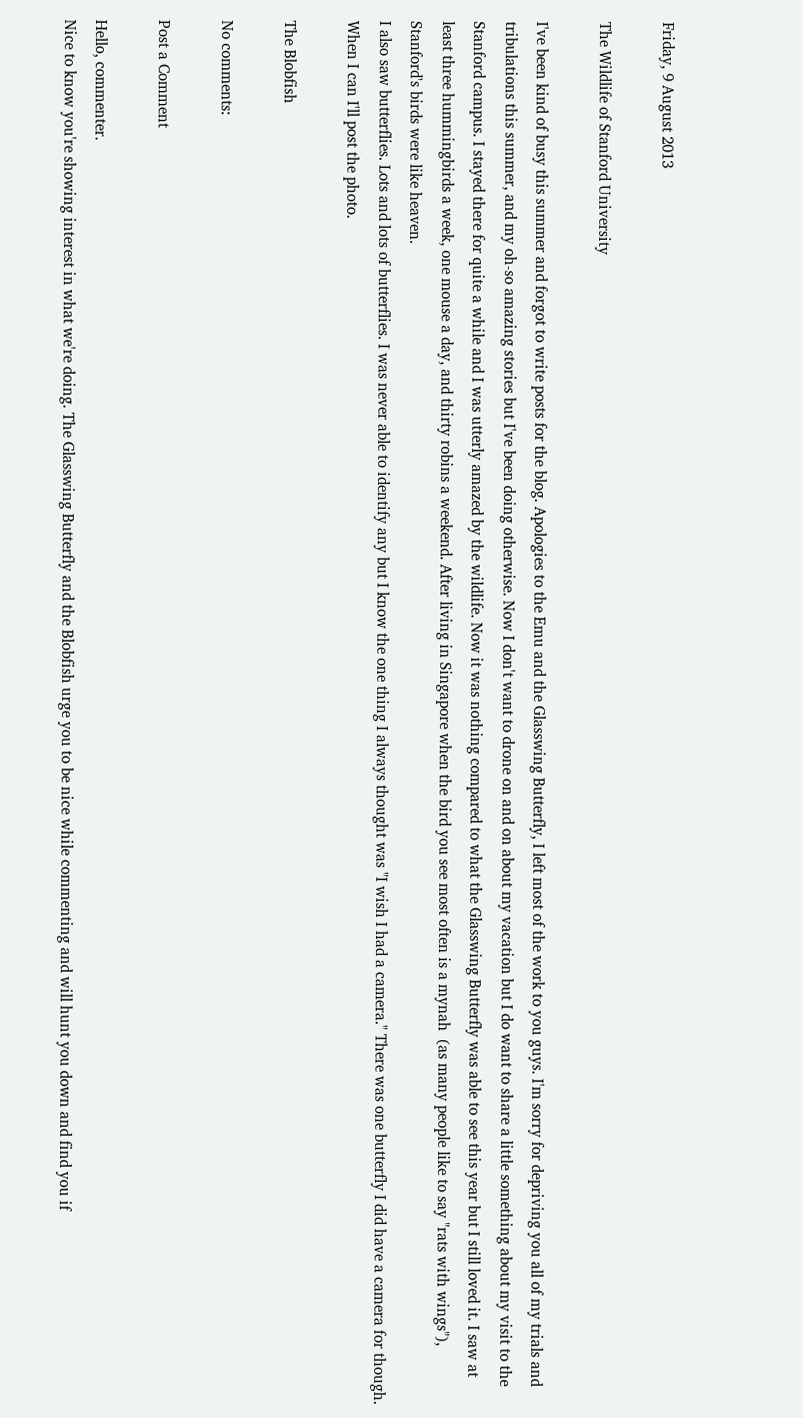Friday, 9 August 2013

The Wildlife of Stanford University

I've been kind of busy this summer and forgot to write posts for the blog. Apologies to the Emu and the Glasswing Butterfly, I left most of the work to you guys. I'm sorry for depriving you all of my trials and tribulations this summer, and my oh-so amazing stories but I've been doing otherwise. Now I don't want to drone on and on about my vacation but I do want to share a little something about my visit to the Stanford campus. I stayed there for quite a while and I was utterly amazed by the wildlife. Now it was nothing compared to what the Glasswing Butterfly was able to see this year but I still loved it. I saw at least three hummingbirds a week, one mouse a day, and thirty robins a weekend. After living in Singapore when the bird you see most often is a mynah  (as many people like to say "rats with wings"), Stanford's birds were like heaven.
I also saw butterflies. Lots and lots of butterflies. I was never able to identify any but I know the one thing I always thought was "I wish I had a camera." There was one butterfly I did have a camera for though. When I can I'll post the photo.

The Blobfish

No comments:

Post a Comment

Hello, commenter.
Nice to know you're showing interest in what we're doing. The Glasswing Butterfly and the Blobfish urge you to be nice while commenting and will hunt you down and find you if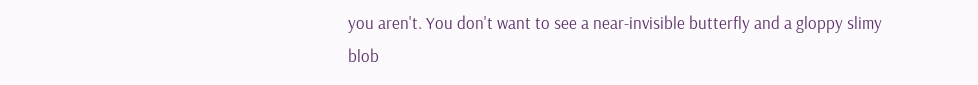you aren't. You don't want to see a near-invisible butterfly and a gloppy slimy blob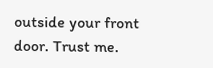outside your front door. Trust me.